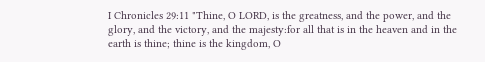I Chronicles 29:11 "Thine, O LORD, is the greatness, and the power, and the glory, and the victory, and the majesty:for all that is in the heaven and in the earth is thine; thine is the kingdom, O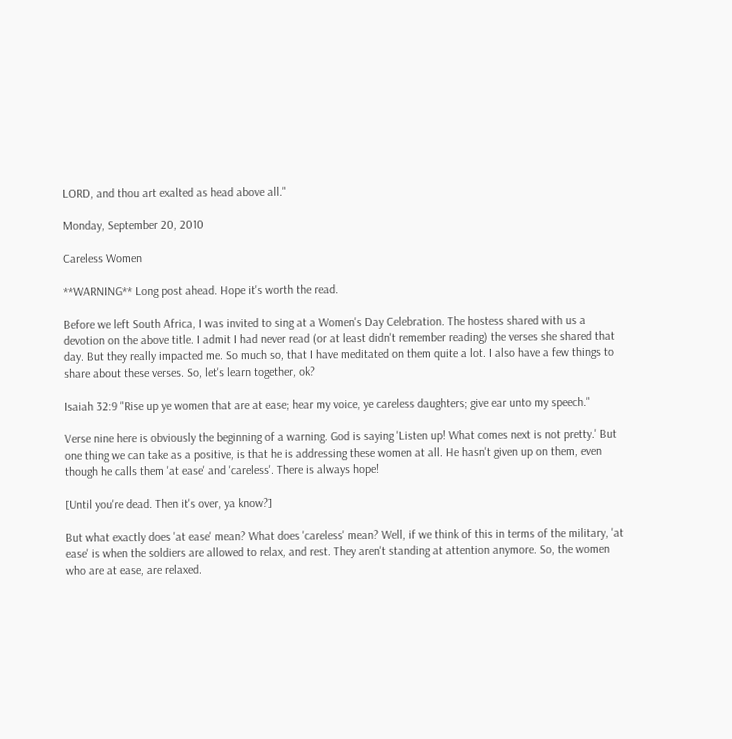LORD, and thou art exalted as head above all."

Monday, September 20, 2010

Careless Women

**WARNING** Long post ahead. Hope it's worth the read.

Before we left South Africa, I was invited to sing at a Women's Day Celebration. The hostess shared with us a devotion on the above title. I admit I had never read (or at least didn't remember reading) the verses she shared that day. But they really impacted me. So much so, that I have meditated on them quite a lot. I also have a few things to share about these verses. So, let's learn together, ok?

Isaiah 32:9 "Rise up ye women that are at ease; hear my voice, ye careless daughters; give ear unto my speech."

Verse nine here is obviously the beginning of a warning. God is saying 'Listen up! What comes next is not pretty.' But one thing we can take as a positive, is that he is addressing these women at all. He hasn't given up on them, even though he calls them 'at ease' and 'careless'. There is always hope!

[Until you're dead. Then it's over, ya know?]

But what exactly does 'at ease' mean? What does 'careless' mean? Well, if we think of this in terms of the military, 'at ease' is when the soldiers are allowed to relax, and rest. They aren't standing at attention anymore. So, the women who are at ease, are relaxed.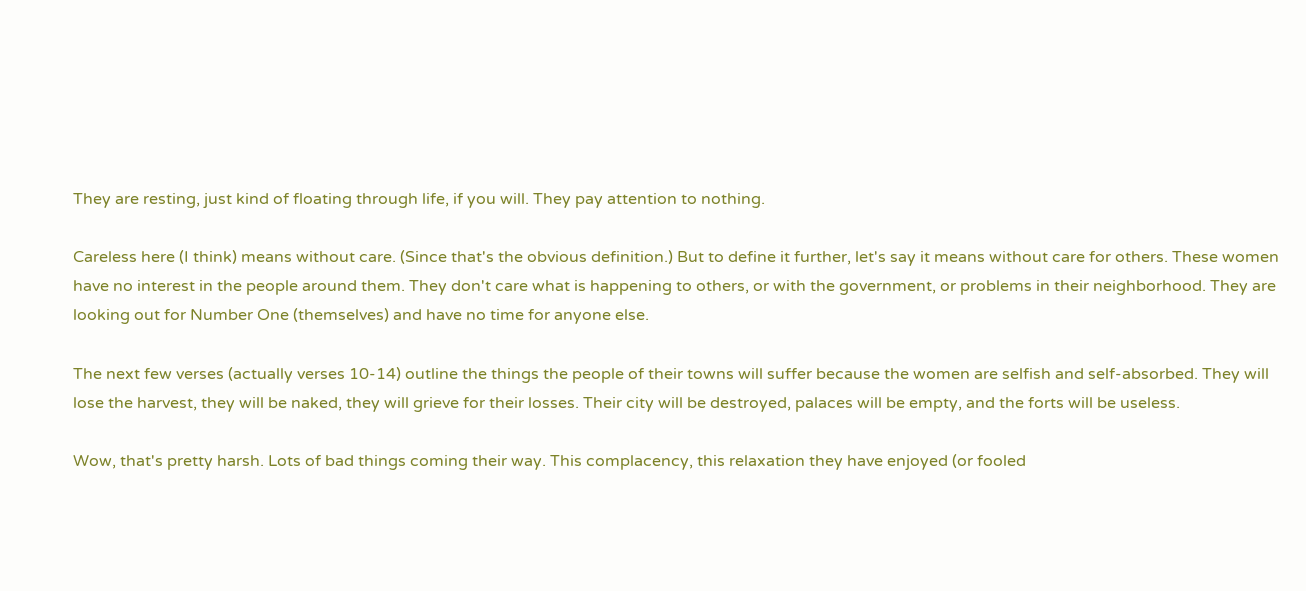They are resting, just kind of floating through life, if you will. They pay attention to nothing.

Careless here (I think) means without care. (Since that's the obvious definition.) But to define it further, let's say it means without care for others. These women have no interest in the people around them. They don't care what is happening to others, or with the government, or problems in their neighborhood. They are looking out for Number One (themselves) and have no time for anyone else.

The next few verses (actually verses 10-14) outline the things the people of their towns will suffer because the women are selfish and self-absorbed. They will lose the harvest, they will be naked, they will grieve for their losses. Their city will be destroyed, palaces will be empty, and the forts will be useless.

Wow, that's pretty harsh. Lots of bad things coming their way. This complacency, this relaxation they have enjoyed (or fooled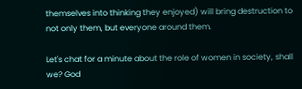themselves into thinking they enjoyed) will bring destruction to not only them, but everyone around them.

Let's chat for a minute about the role of women in society, shall we? God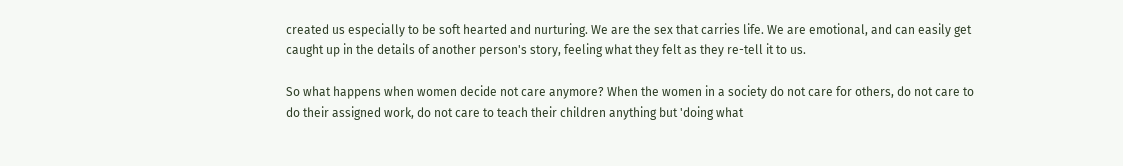created us especially to be soft hearted and nurturing. We are the sex that carries life. We are emotional, and can easily get caught up in the details of another person's story, feeling what they felt as they re-tell it to us.

So what happens when women decide not care anymore? When the women in a society do not care for others, do not care to do their assigned work, do not care to teach their children anything but 'doing what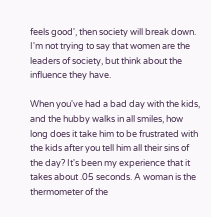feels good', then society will break down. I'm not trying to say that women are the leaders of society, but think about the influence they have.

When you've had a bad day with the kids, and the hubby walks in all smiles, how long does it take him to be frustrated with the kids after you tell him all their sins of the day? It's been my experience that it takes about .05 seconds. A woman is the thermometer of the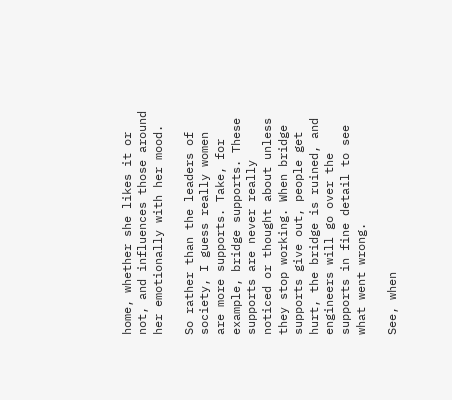home, whether she likes it or not, and influences those around her emotionally with her mood.

So rather than the leaders of society, I guess really women are more supports. Take, for example, bridge supports. These supports are never really noticed or thought about unless they stop working. When bridge supports give out, people get hurt, the bridge is ruined, and engineers will go over the supports in fine detail to see what went wrong.

See, when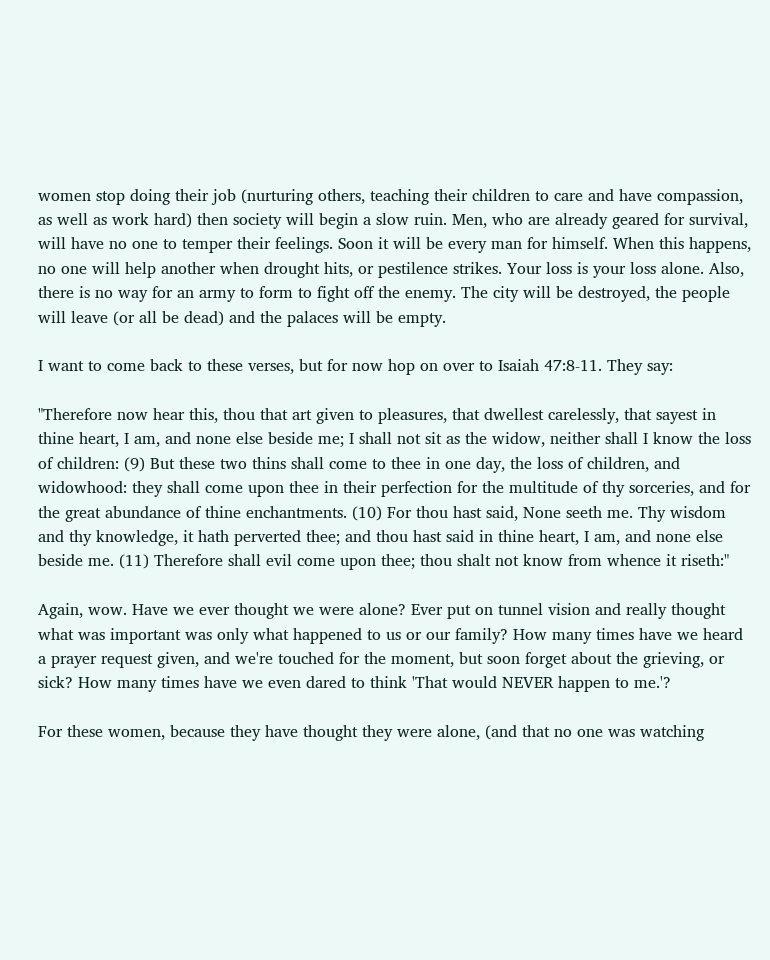women stop doing their job (nurturing others, teaching their children to care and have compassion, as well as work hard) then society will begin a slow ruin. Men, who are already geared for survival, will have no one to temper their feelings. Soon it will be every man for himself. When this happens, no one will help another when drought hits, or pestilence strikes. Your loss is your loss alone. Also, there is no way for an army to form to fight off the enemy. The city will be destroyed, the people will leave (or all be dead) and the palaces will be empty.

I want to come back to these verses, but for now hop on over to Isaiah 47:8-11. They say:

"Therefore now hear this, thou that art given to pleasures, that dwellest carelessly, that sayest in thine heart, I am, and none else beside me; I shall not sit as the widow, neither shall I know the loss of children: (9) But these two thins shall come to thee in one day, the loss of children, and widowhood: they shall come upon thee in their perfection for the multitude of thy sorceries, and for the great abundance of thine enchantments. (10) For thou hast said, None seeth me. Thy wisdom and thy knowledge, it hath perverted thee; and thou hast said in thine heart, I am, and none else beside me. (11) Therefore shall evil come upon thee; thou shalt not know from whence it riseth:"

Again, wow. Have we ever thought we were alone? Ever put on tunnel vision and really thought what was important was only what happened to us or our family? How many times have we heard a prayer request given, and we're touched for the moment, but soon forget about the grieving, or sick? How many times have we even dared to think 'That would NEVER happen to me.'?

For these women, because they have thought they were alone, (and that no one was watching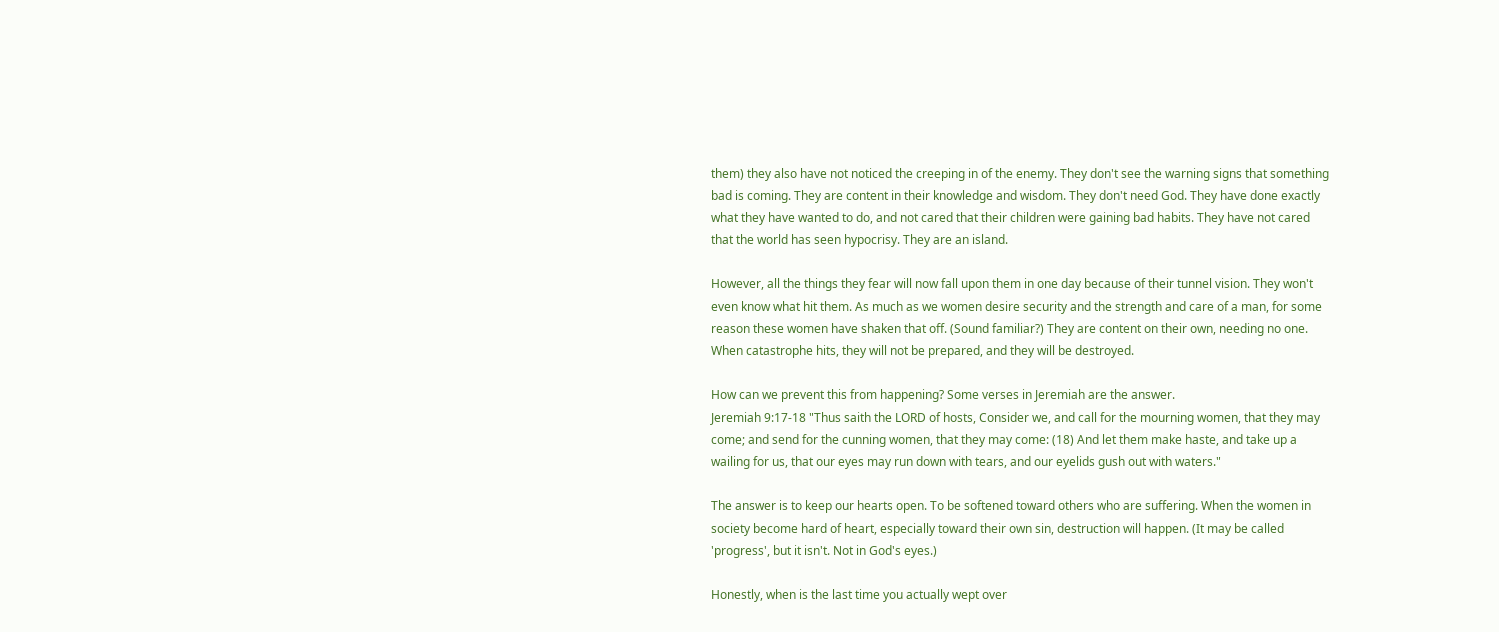them) they also have not noticed the creeping in of the enemy. They don't see the warning signs that something bad is coming. They are content in their knowledge and wisdom. They don't need God. They have done exactly what they have wanted to do, and not cared that their children were gaining bad habits. They have not cared that the world has seen hypocrisy. They are an island.

However, all the things they fear will now fall upon them in one day because of their tunnel vision. They won't even know what hit them. As much as we women desire security and the strength and care of a man, for some reason these women have shaken that off. (Sound familiar?) They are content on their own, needing no one. When catastrophe hits, they will not be prepared, and they will be destroyed.

How can we prevent this from happening? Some verses in Jeremiah are the answer.
Jeremiah 9:17-18 "Thus saith the LORD of hosts, Consider we, and call for the mourning women, that they may come; and send for the cunning women, that they may come: (18) And let them make haste, and take up a wailing for us, that our eyes may run down with tears, and our eyelids gush out with waters."

The answer is to keep our hearts open. To be softened toward others who are suffering. When the women in society become hard of heart, especially toward their own sin, destruction will happen. (It may be called 'progress', but it isn't. Not in God's eyes.)

Honestly, when is the last time you actually wept over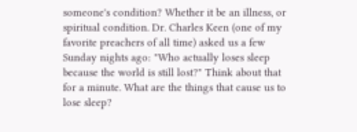someone's condition? Whether it be an illness, or spiritual condition. Dr. Charles Keen (one of my favorite preachers of all time) asked us a few Sunday nights ago: "Who actually loses sleep because the world is still lost?" Think about that for a minute. What are the things that cause us to lose sleep?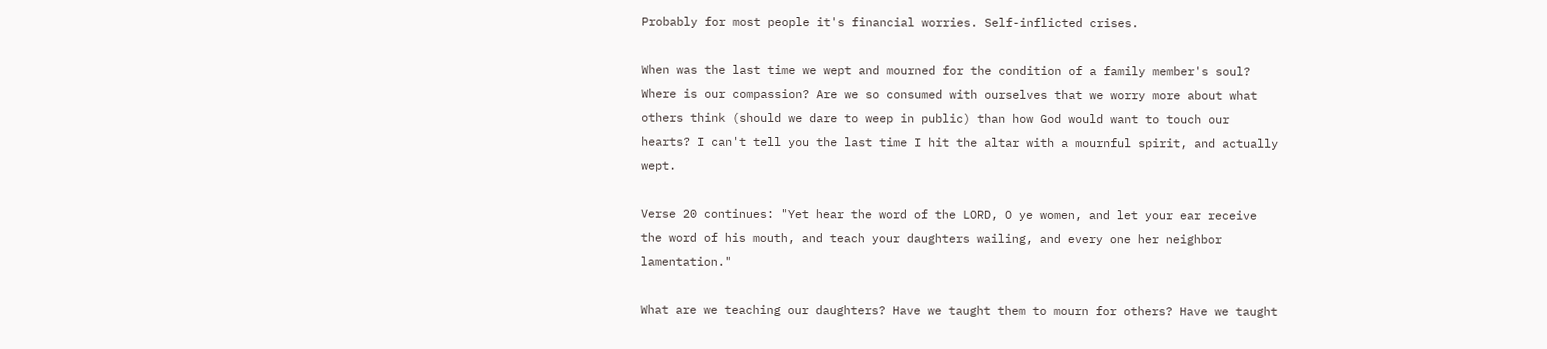Probably for most people it's financial worries. Self-inflicted crises.

When was the last time we wept and mourned for the condition of a family member's soul? Where is our compassion? Are we so consumed with ourselves that we worry more about what others think (should we dare to weep in public) than how God would want to touch our hearts? I can't tell you the last time I hit the altar with a mournful spirit, and actually wept.

Verse 20 continues: "Yet hear the word of the LORD, O ye women, and let your ear receive the word of his mouth, and teach your daughters wailing, and every one her neighbor lamentation."

What are we teaching our daughters? Have we taught them to mourn for others? Have we taught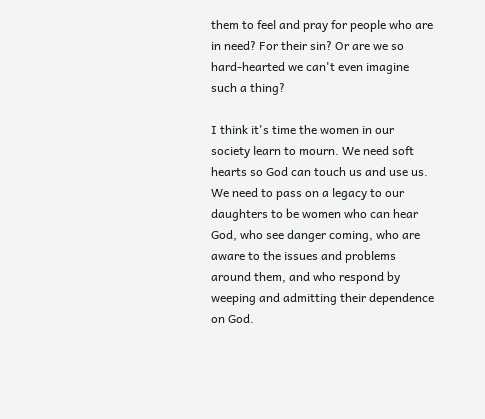them to feel and pray for people who are in need? For their sin? Or are we so hard-hearted we can't even imagine such a thing?

I think it's time the women in our society learn to mourn. We need soft hearts so God can touch us and use us. We need to pass on a legacy to our daughters to be women who can hear God, who see danger coming, who are aware to the issues and problems around them, and who respond by weeping and admitting their dependence on God.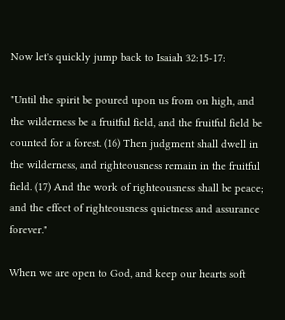Now let's quickly jump back to Isaiah 32:15-17:

"Until the spirit be poured upon us from on high, and the wilderness be a fruitful field, and the fruitful field be counted for a forest. (16) Then judgment shall dwell in the wilderness, and righteousness remain in the fruitful field. (17) And the work of righteousness shall be peace; and the effect of righteousness quietness and assurance forever."

When we are open to God, and keep our hearts soft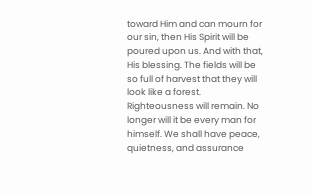toward Him and can mourn for our sin, then His Spirit will be poured upon us. And with that, His blessing. The fields will be so full of harvest that they will look like a forest. Righteousness will remain. No longer will it be every man for himself. We shall have peace, quietness, and assurance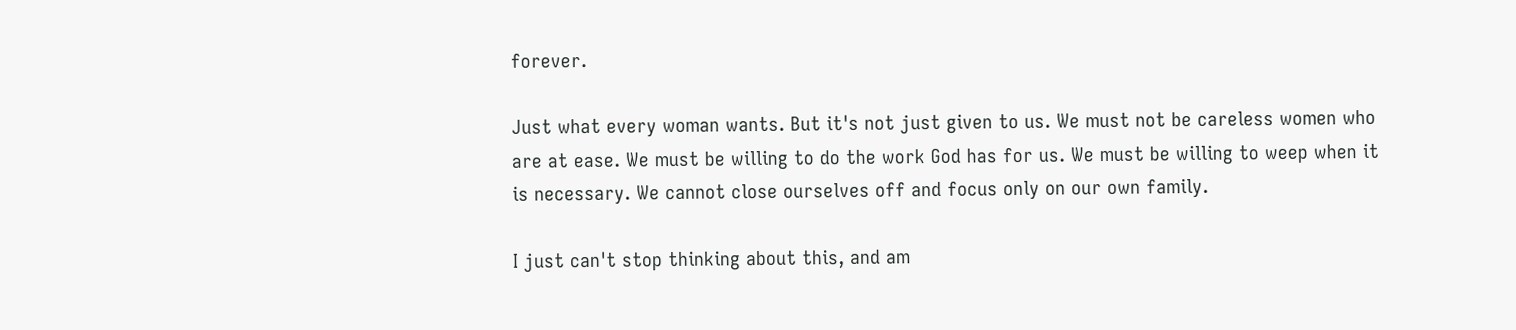forever.

Just what every woman wants. But it's not just given to us. We must not be careless women who are at ease. We must be willing to do the work God has for us. We must be willing to weep when it is necessary. We cannot close ourselves off and focus only on our own family.

I just can't stop thinking about this, and am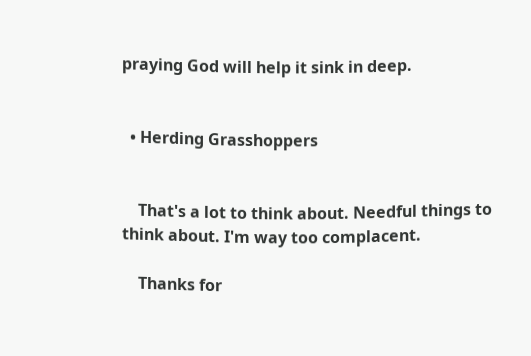praying God will help it sink in deep.


  • Herding Grasshoppers


    That's a lot to think about. Needful things to think about. I'm way too complacent.

    Thanks for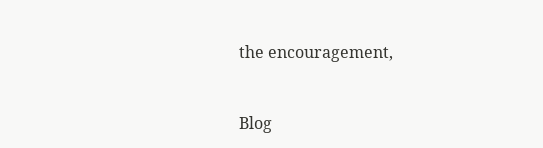the encouragement,


Blog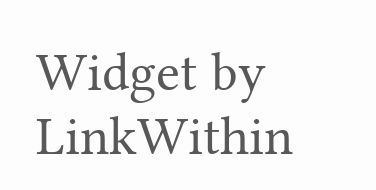Widget by LinkWithin